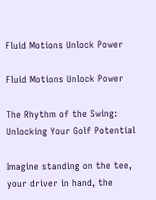Fluid Motions Unlock Power

Fluid Motions Unlock Power

The Rhythm of the Swing: Unlocking Your Golf Potential

Imagine standing on the tee, your driver in hand, the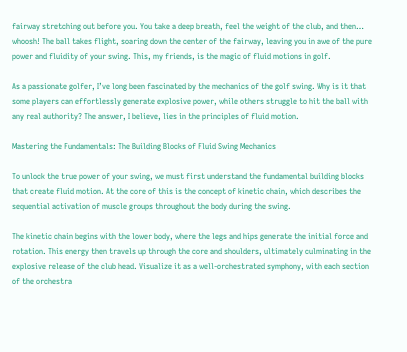fairway stretching out before you. You take a deep breath, feel the weight of the club, and then… whoosh! The ball takes flight, soaring down the center of the fairway, leaving you in awe of the pure power and fluidity of your swing. This, my friends, is the magic of fluid motions in golf.

As a passionate golfer, I’ve long been fascinated by the mechanics of the golf swing. Why is it that some players can effortlessly generate explosive power, while others struggle to hit the ball with any real authority? The answer, I believe, lies in the principles of fluid motion.

Mastering the Fundamentals: The Building Blocks of Fluid Swing Mechanics

To unlock the true power of your swing, we must first understand the fundamental building blocks that create fluid motion. At the core of this is the concept of kinetic chain, which describes the sequential activation of muscle groups throughout the body during the swing.

The kinetic chain begins with the lower body, where the legs and hips generate the initial force and rotation. This energy then travels up through the core and shoulders, ultimately culminating in the explosive release of the club head. Visualize it as a well-orchestrated symphony, with each section of the orchestra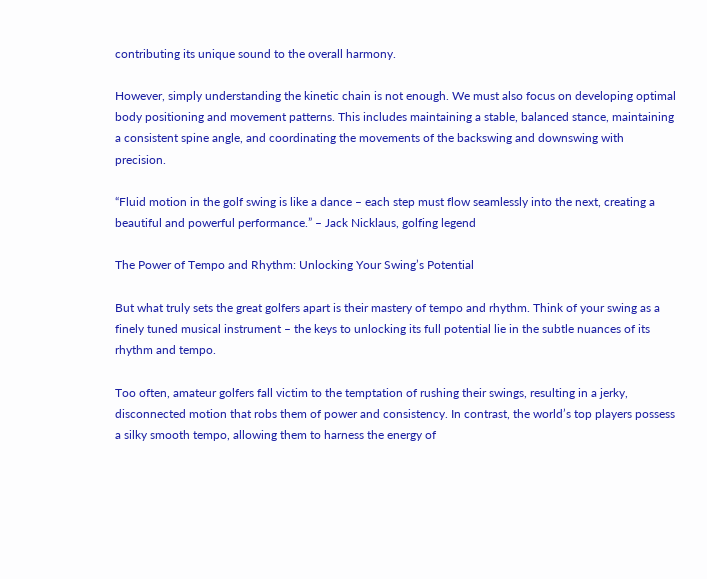contributing its unique sound to the overall harmony.

However, simply understanding the kinetic chain is not enough. We must also focus on developing optimal body positioning and movement patterns. This includes maintaining a stable, balanced stance, maintaining a consistent spine angle, and coordinating the movements of the backswing and downswing with precision.

“Fluid motion in the golf swing is like a dance – each step must flow seamlessly into the next, creating a beautiful and powerful performance.” – Jack Nicklaus, golfing legend

The Power of Tempo and Rhythm: Unlocking Your Swing’s Potential

But what truly sets the great golfers apart is their mastery of tempo and rhythm. Think of your swing as a finely tuned musical instrument – the keys to unlocking its full potential lie in the subtle nuances of its rhythm and tempo.

Too often, amateur golfers fall victim to the temptation of rushing their swings, resulting in a jerky, disconnected motion that robs them of power and consistency. In contrast, the world’s top players possess a silky smooth tempo, allowing them to harness the energy of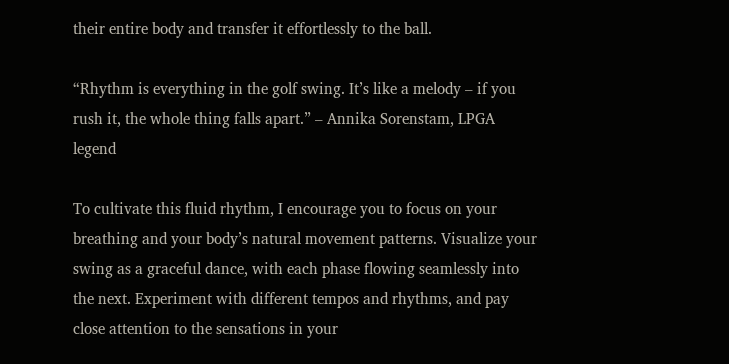their entire body and transfer it effortlessly to the ball.

“Rhythm is everything in the golf swing. It’s like a melody – if you rush it, the whole thing falls apart.” – Annika Sorenstam, LPGA legend

To cultivate this fluid rhythm, I encourage you to focus on your breathing and your body’s natural movement patterns. Visualize your swing as a graceful dance, with each phase flowing seamlessly into the next. Experiment with different tempos and rhythms, and pay close attention to the sensations in your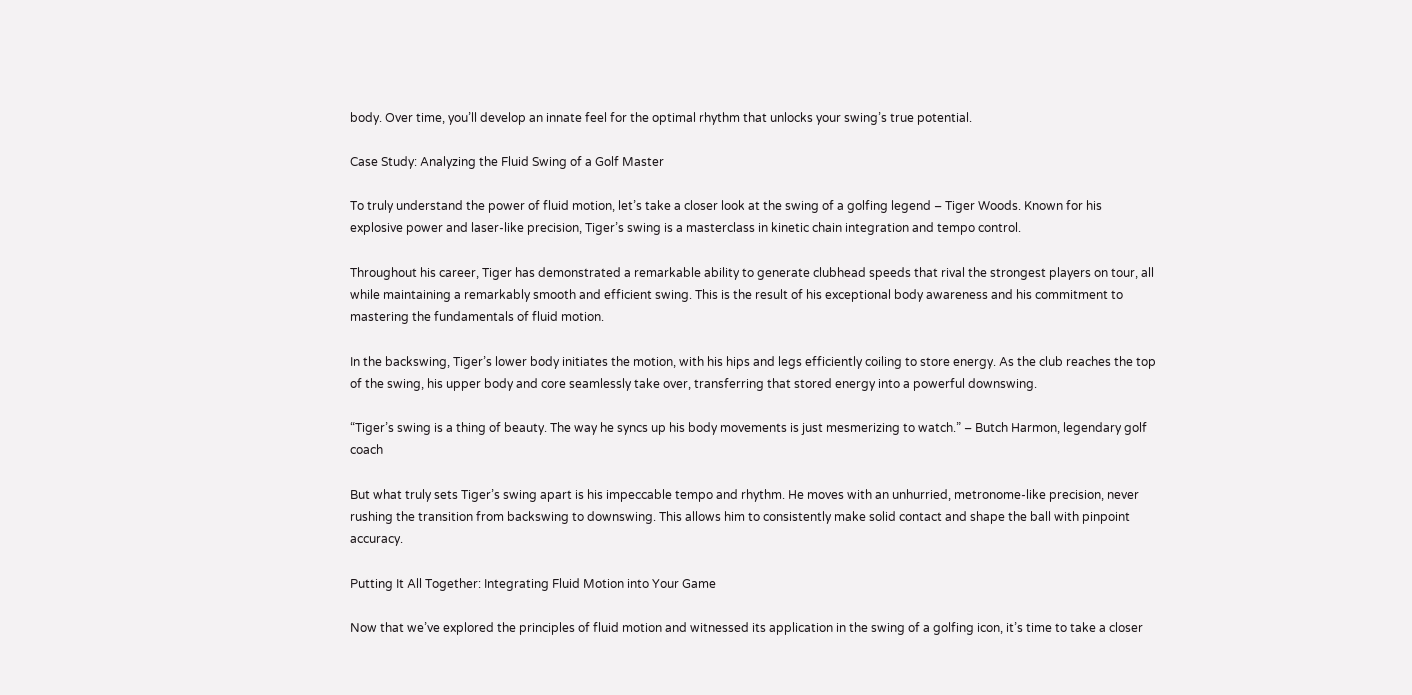body. Over time, you’ll develop an innate feel for the optimal rhythm that unlocks your swing’s true potential.

Case Study: Analyzing the Fluid Swing of a Golf Master

To truly understand the power of fluid motion, let’s take a closer look at the swing of a golfing legend – Tiger Woods. Known for his explosive power and laser-like precision, Tiger’s swing is a masterclass in kinetic chain integration and tempo control.

Throughout his career, Tiger has demonstrated a remarkable ability to generate clubhead speeds that rival the strongest players on tour, all while maintaining a remarkably smooth and efficient swing. This is the result of his exceptional body awareness and his commitment to mastering the fundamentals of fluid motion.

In the backswing, Tiger’s lower body initiates the motion, with his hips and legs efficiently coiling to store energy. As the club reaches the top of the swing, his upper body and core seamlessly take over, transferring that stored energy into a powerful downswing.

“Tiger’s swing is a thing of beauty. The way he syncs up his body movements is just mesmerizing to watch.” – Butch Harmon, legendary golf coach

But what truly sets Tiger’s swing apart is his impeccable tempo and rhythm. He moves with an unhurried, metronome-like precision, never rushing the transition from backswing to downswing. This allows him to consistently make solid contact and shape the ball with pinpoint accuracy.

Putting It All Together: Integrating Fluid Motion into Your Game

Now that we’ve explored the principles of fluid motion and witnessed its application in the swing of a golfing icon, it’s time to take a closer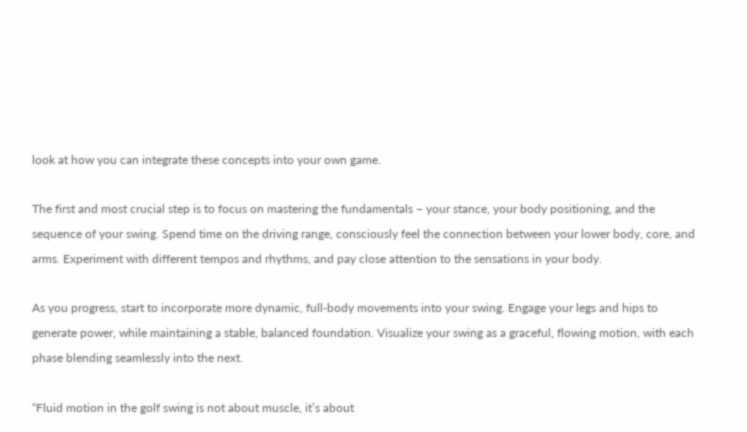look at how you can integrate these concepts into your own game.

The first and most crucial step is to focus on mastering the fundamentals – your stance, your body positioning, and the sequence of your swing. Spend time on the driving range, consciously feel the connection between your lower body, core, and arms. Experiment with different tempos and rhythms, and pay close attention to the sensations in your body.

As you progress, start to incorporate more dynamic, full-body movements into your swing. Engage your legs and hips to generate power, while maintaining a stable, balanced foundation. Visualize your swing as a graceful, flowing motion, with each phase blending seamlessly into the next.

“Fluid motion in the golf swing is not about muscle, it’s about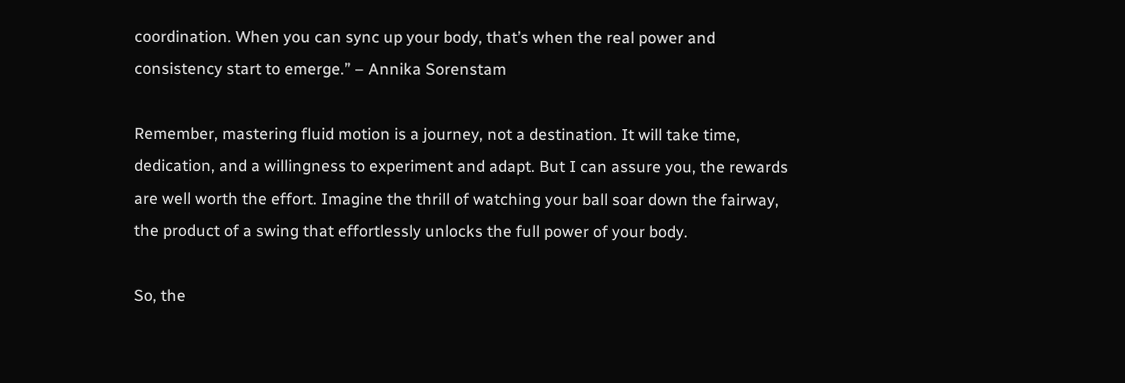coordination. When you can sync up your body, that’s when the real power and consistency start to emerge.” – Annika Sorenstam

Remember, mastering fluid motion is a journey, not a destination. It will take time, dedication, and a willingness to experiment and adapt. But I can assure you, the rewards are well worth the effort. Imagine the thrill of watching your ball soar down the fairway, the product of a swing that effortlessly unlocks the full power of your body.

So, the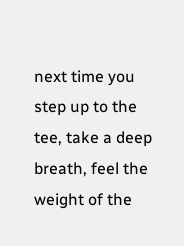next time you step up to the tee, take a deep breath, feel the weight of the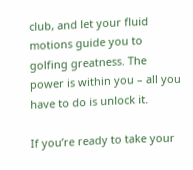club, and let your fluid motions guide you to golfing greatness. The power is within you – all you have to do is unlock it.

If you’re ready to take your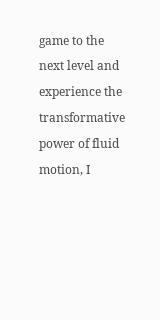game to the next level and experience the transformative power of fluid motion, I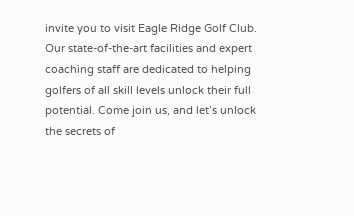invite you to visit Eagle Ridge Golf Club. Our state-of-the-art facilities and expert coaching staff are dedicated to helping golfers of all skill levels unlock their full potential. Come join us, and let’s unlock the secrets of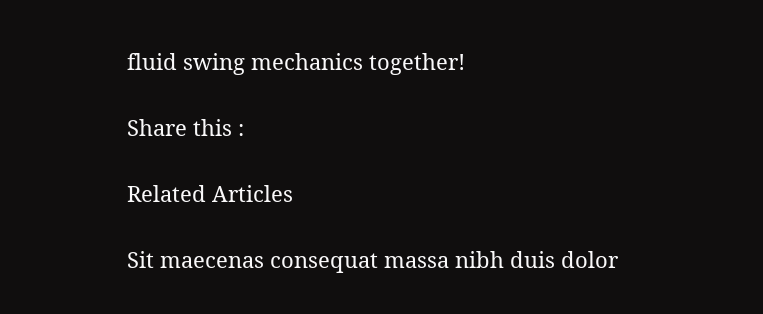fluid swing mechanics together!

Share this :

Related Articles

Sit maecenas consequat massa nibh duis dolor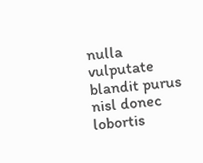nulla vulputate blandit purus nisl donec lobortis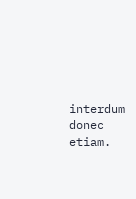interdum donec etiam.